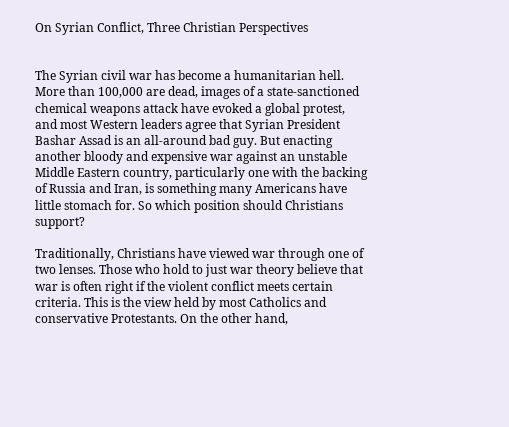On Syrian Conflict, Three Christian Perspectives


The Syrian civil war has become a humanitarian hell. More than 100,000 are dead, images of a state-sanctioned chemical weapons attack have evoked a global protest, and most Western leaders agree that Syrian President Bashar Assad is an all-around bad guy. But enacting another bloody and expensive war against an unstable Middle Eastern country, particularly one with the backing of Russia and Iran, is something many Americans have little stomach for. So which position should Christians support?

Traditionally, Christians have viewed war through one of two lenses. Those who hold to just war theory believe that war is often right if the violent conflict meets certain criteria. This is the view held by most Catholics and conservative Protestants. On the other hand,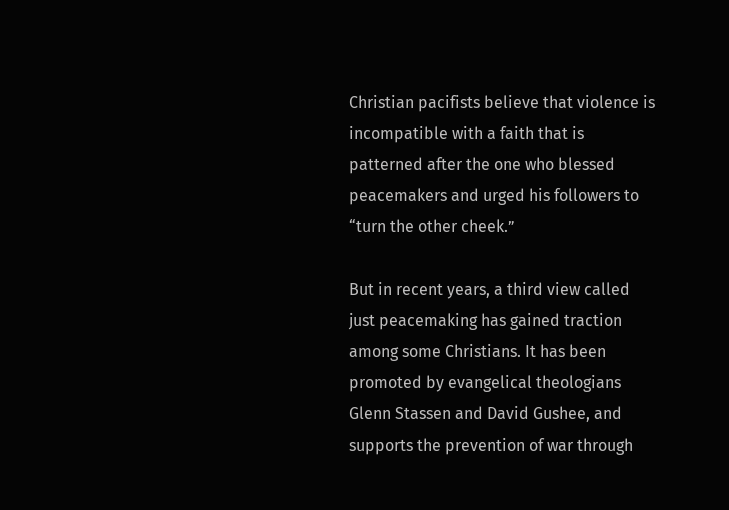Christian pacifists believe that violence is incompatible with a faith that is patterned after the one who blessed peacemakers and urged his followers to “turn the other cheek.”

But in recent years, a third view called just peacemaking has gained traction among some Christians. It has been promoted by evangelical theologians Glenn Stassen and David Gushee, and supports the prevention of war through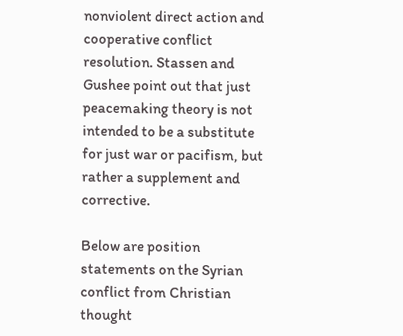nonviolent direct action and cooperative conflict resolution. Stassen and Gushee point out that just peacemaking theory is not intended to be a substitute for just war or pacifism, but rather a supplement and corrective.

Below are position statements on the Syrian conflict from Christian thought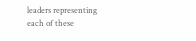leaders representing each of these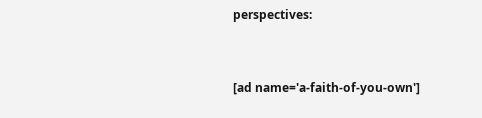perspectives:


[ad name='a-faith-of-you-own']